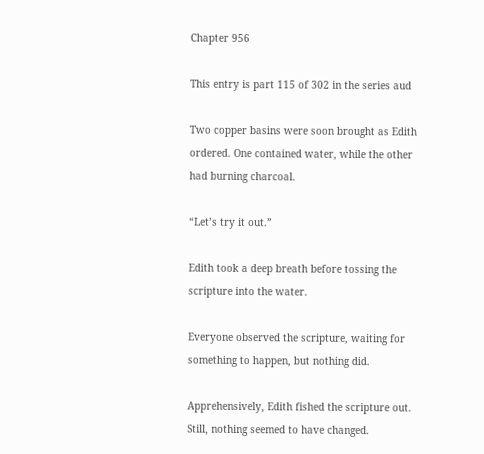Chapter 956

This entry is part 115 of 302 in the series aud

Two copper basins were soon brought as Edith ordered. One contained water, while the other had burning charcoal.

“Let’s try it out.”

Edith took a deep breath before tossing the scripture into the water.

Everyone observed the scripture, waiting for something to happen, but nothing did.

Apprehensively, Edith fished the scripture out. Still, nothing seemed to have changed.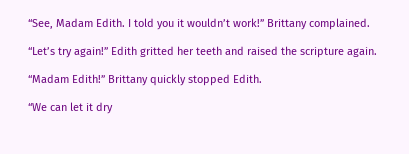“See, Madam Edith. I told you it wouldn’t work!” Brittany complained.

“Let’s try again!” Edith gritted her teeth and raised the scripture again.

“Madam Edith!” Brittany quickly stopped Edith.

“We can let it dry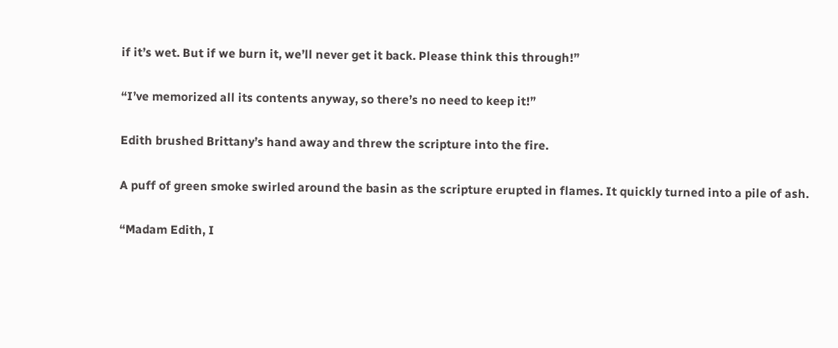if it’s wet. But if we burn it, we’ll never get it back. Please think this through!”

“I’ve memorized all its contents anyway, so there’s no need to keep it!”

Edith brushed Brittany’s hand away and threw the scripture into the fire.

A puff of green smoke swirled around the basin as the scripture erupted in flames. It quickly turned into a pile of ash.

“Madam Edith, I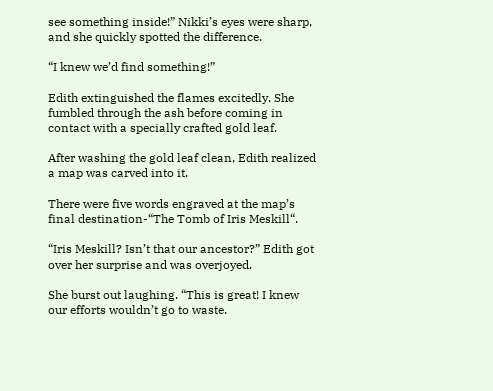see something inside!” Nikki’s eyes were sharp, and she quickly spotted the difference.

“I knew we’d find something!”

Edith extinguished the flames excitedly. She fumbled through the ash before coming in contact with a specially crafted gold leaf.

After washing the gold leaf clean, Edith realized a map was carved into it.

There were five words engraved at the map’s final destination-“The Tomb of Iris Meskill“.

“Iris Meskill? Isn’t that our ancestor?” Edith got over her surprise and was overjoyed.

She burst out laughing. “This is great! I knew our efforts wouldn’t go to waste.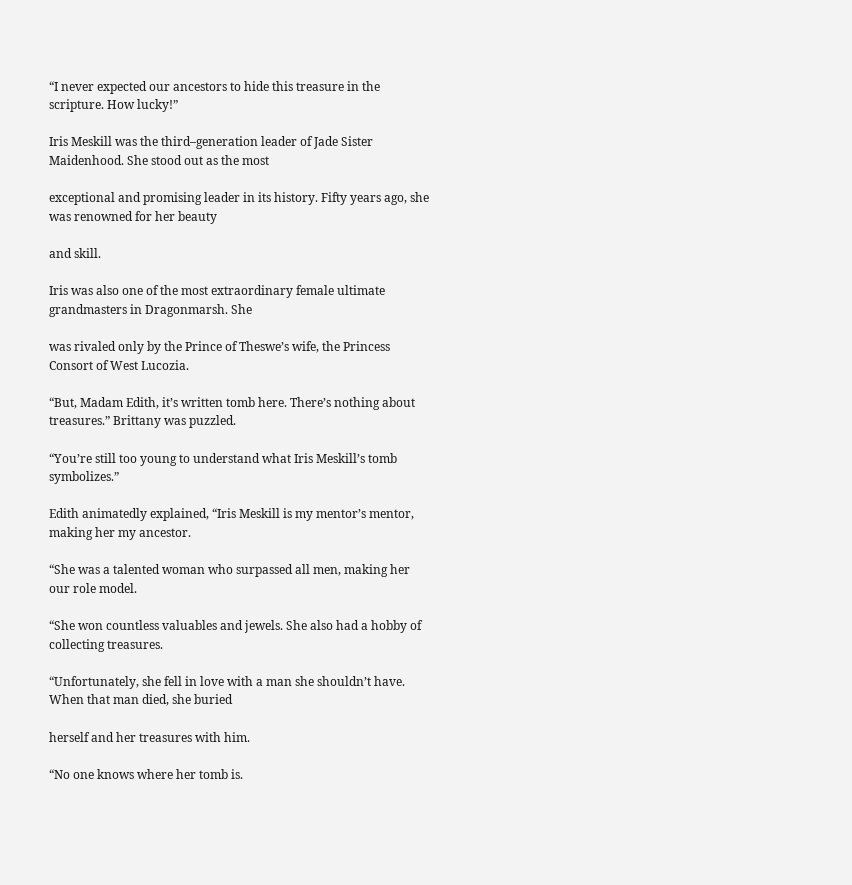“I never expected our ancestors to hide this treasure in the scripture. How lucky!”

Iris Meskill was the third–generation leader of Jade Sister Maidenhood. She stood out as the most

exceptional and promising leader in its history. Fifty years ago, she was renowned for her beauty

and skill.

Iris was also one of the most extraordinary female ultimate grandmasters in Dragonmarsh. She

was rivaled only by the Prince of Theswe’s wife, the Princess Consort of West Lucozia.

“But, Madam Edith, it’s written tomb here. There’s nothing about treasures.” Brittany was puzzled.

“You’re still too young to understand what Iris Meskill’s tomb symbolizes.”

Edith animatedly explained, “Iris Meskill is my mentor’s mentor, making her my ancestor.

“She was a talented woman who surpassed all men, making her our role model.

“She won countless valuables and jewels. She also had a hobby of collecting treasures.

“Unfortunately, she fell in love with a man she shouldn’t have. When that man died, she buried

herself and her treasures with him.

“No one knows where her tomb is.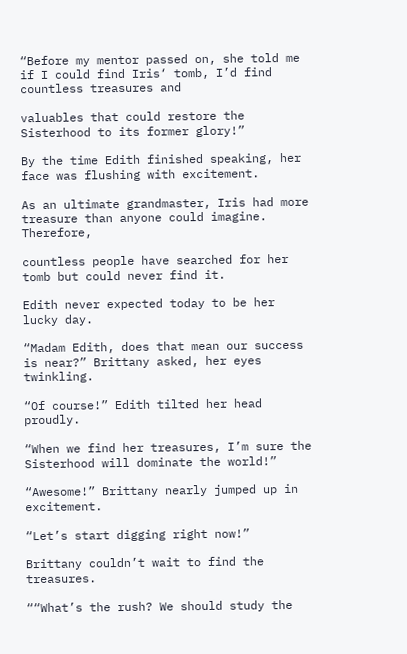“Before my mentor passed on, she told me if I could find Iris‘ tomb, I’d find countless treasures and

valuables that could restore the Sisterhood to its former glory!”

By the time Edith finished speaking, her face was flushing with excitement.

As an ultimate grandmaster, Iris had more treasure than anyone could imagine. Therefore,

countless people have searched for her tomb but could never find it.

Edith never expected today to be her lucky day.

“Madam Edith, does that mean our success is near?” Brittany asked, her eyes twinkling.

“Of course!” Edith tilted her head proudly.

“When we find her treasures, I’m sure the Sisterhood will dominate the world!”

“Awesome!” Brittany nearly jumped up in excitement.

“Let’s start digging right now!”

Brittany couldn’t wait to find the treasures.

““What’s the rush? We should study the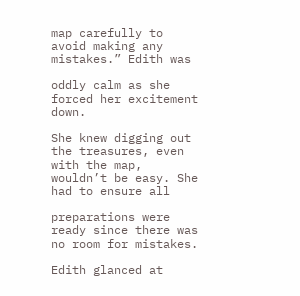map carefully to avoid making any mistakes.” Edith was

oddly calm as she forced her excitement down.

She knew digging out the treasures, even with the map, wouldn’t be easy. She had to ensure all

preparations were ready since there was no room for mistakes.

Edith glanced at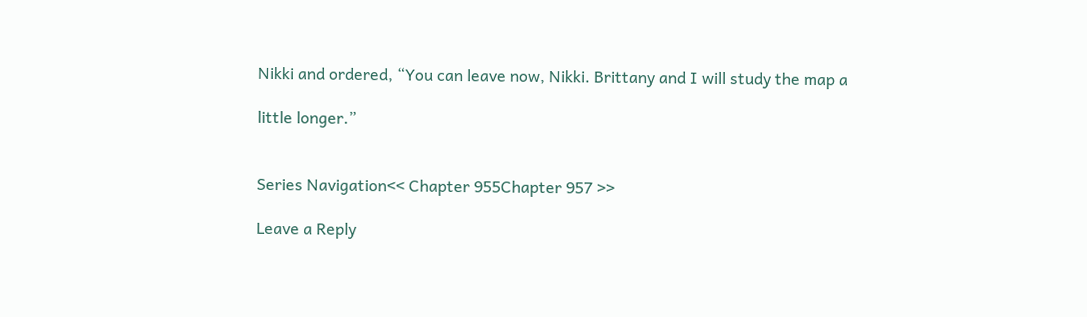Nikki and ordered, “You can leave now, Nikki. Brittany and I will study the map a

little longer.”


Series Navigation<< Chapter 955Chapter 957 >>

Leave a Reply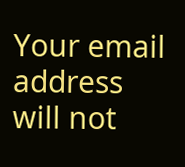Your email address will not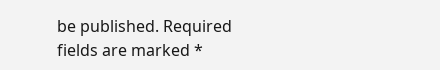be published. Required fields are marked *